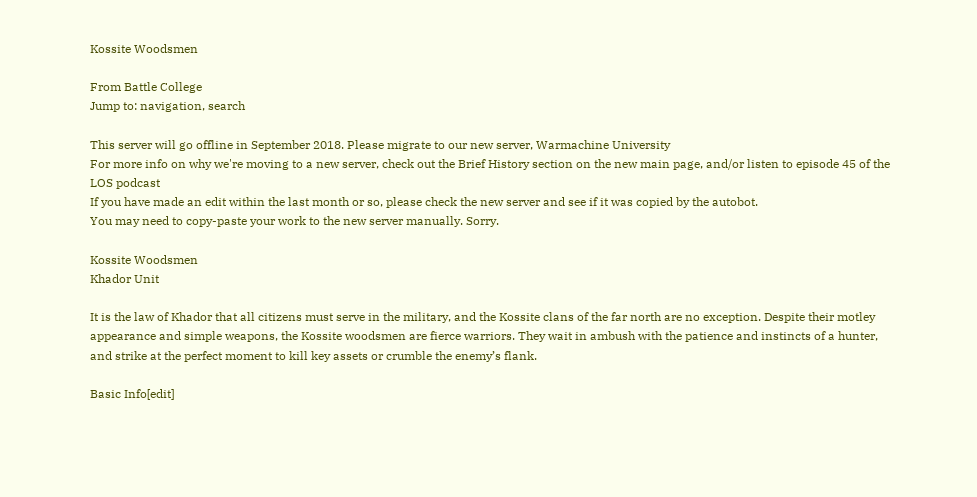Kossite Woodsmen

From Battle College
Jump to: navigation, search

This server will go offline in September 2018. Please migrate to our new server, Warmachine University
For more info on why we're moving to a new server, check out the Brief History section on the new main page, and/or listen to episode 45 of the LOS podcast
If you have made an edit within the last month or so, please check the new server and see if it was copied by the autobot.
You may need to copy-paste your work to the new server manually. Sorry.

Kossite Woodsmen
Khador Unit

It is the law of Khador that all citizens must serve in the military, and the Kossite clans of the far north are no exception. Despite their motley appearance and simple weapons, the Kossite woodsmen are fierce warriors. They wait in ambush with the patience and instincts of a hunter, and strike at the perfect moment to kill key assets or crumble the enemy’s flank.

Basic Info[edit]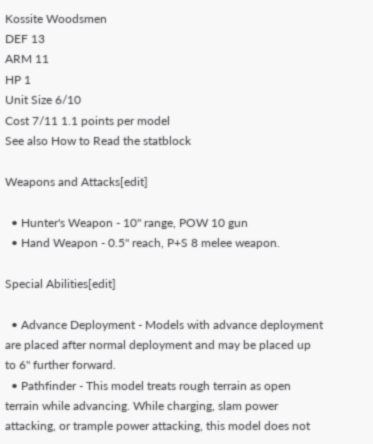Kossite Woodsmen
DEF 13
ARM 11
HP 1
Unit Size 6/10
Cost 7/11 1.1 points per model
See also How to Read the statblock

Weapons and Attacks[edit]

  • Hunter's Weapon - 10" range, POW 10 gun
  • Hand Weapon - 0.5" reach, P+S 8 melee weapon.

Special Abilities[edit]

  • Advance Deployment - Models with advance deployment are placed after normal deployment and may be placed up to 6" further forward.
  • Pathfinder - This model treats rough terrain as open terrain while advancing. While charging, slam power attacking, or trample power attacking, this model does not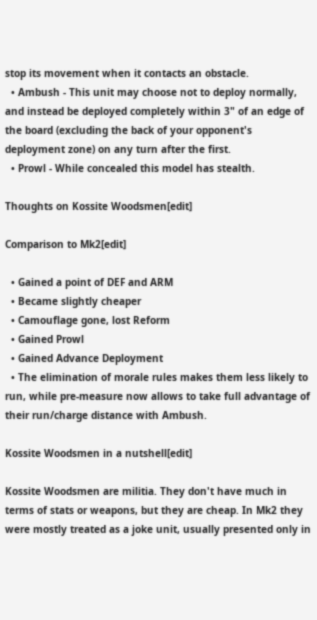stop its movement when it contacts an obstacle.
  • Ambush - This unit may choose not to deploy normally, and instead be deployed completely within 3" of an edge of the board (excluding the back of your opponent's deployment zone) on any turn after the first.
  • Prowl - While concealed this model has stealth.

Thoughts on Kossite Woodsmen[edit]

Comparison to Mk2[edit]

  • Gained a point of DEF and ARM
  • Became slightly cheaper
  • Camouflage gone, lost Reform
  • Gained Prowl
  • Gained Advance Deployment
  • The elimination of morale rules makes them less likely to run, while pre-measure now allows to take full advantage of their run/charge distance with Ambush.

Kossite Woodsmen in a nutshell[edit]

Kossite Woodsmen are militia. They don't have much in terms of stats or weapons, but they are cheap. In Mk2 they were mostly treated as a joke unit, usually presented only in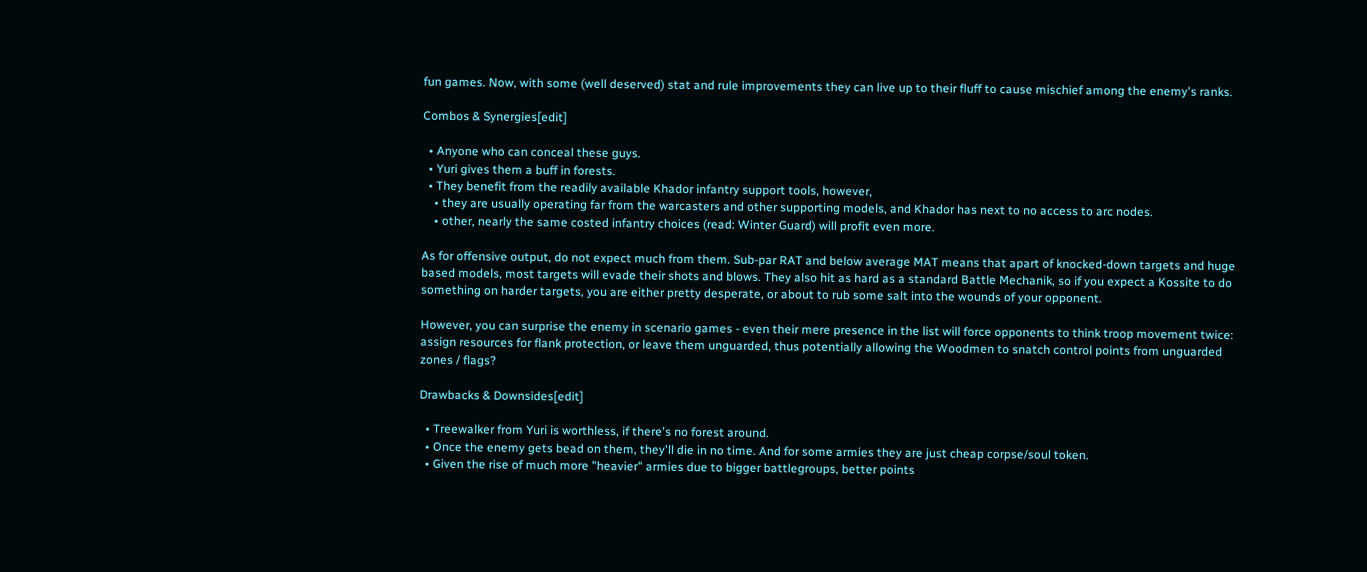fun games. Now, with some (well deserved) stat and rule improvements they can live up to their fluff to cause mischief among the enemy's ranks.

Combos & Synergies[edit]

  • Anyone who can conceal these guys.
  • Yuri gives them a buff in forests.
  • They benefit from the readily available Khador infantry support tools, however,
    • they are usually operating far from the warcasters and other supporting models, and Khador has next to no access to arc nodes.
    • other, nearly the same costed infantry choices (read: Winter Guard) will profit even more.

As for offensive output, do not expect much from them. Sub-par RAT and below average MAT means that apart of knocked-down targets and huge based models, most targets will evade their shots and blows. They also hit as hard as a standard Battle Mechanik, so if you expect a Kossite to do something on harder targets, you are either pretty desperate, or about to rub some salt into the wounds of your opponent.

However, you can surprise the enemy in scenario games - even their mere presence in the list will force opponents to think troop movement twice: assign resources for flank protection, or leave them unguarded, thus potentially allowing the Woodmen to snatch control points from unguarded zones / flags?

Drawbacks & Downsides[edit]

  • Treewalker from Yuri is worthless, if there's no forest around.
  • Once the enemy gets bead on them, they'll die in no time. And for some armies they are just cheap corpse/soul token.
  • Given the rise of much more "heavier" armies due to bigger battlegroups, better points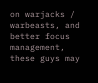on warjacks / warbeasts, and better focus management, these guys may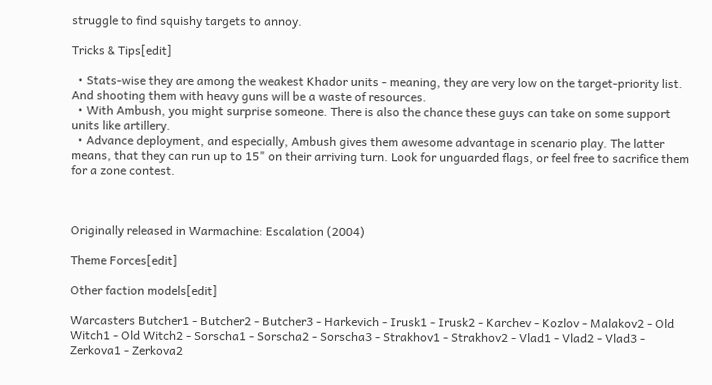struggle to find squishy targets to annoy.

Tricks & Tips[edit]

  • Stats-wise they are among the weakest Khador units - meaning, they are very low on the target-priority list. And shooting them with heavy guns will be a waste of resources.
  • With Ambush, you might surprise someone. There is also the chance these guys can take on some support units like artillery.
  • Advance deployment, and especially, Ambush gives them awesome advantage in scenario play. The latter means, that they can run up to 15" on their arriving turn. Look for unguarded flags, or feel free to sacrifice them for a zone contest.



Originally released in Warmachine: Escalation (2004)

Theme Forces[edit]

Other faction models[edit]

Warcasters Butcher1 - Butcher2 - Butcher3 - Harkevich - Irusk1 - Irusk2 - Karchev - Kozlov - Malakov2 - Old Witch1 - Old Witch2 - Sorscha1 - Sorscha2 - Sorscha3 - Strakhov1 - Strakhov2 - Vlad1 - Vlad2 - Vlad3 - Zerkova1 - Zerkova2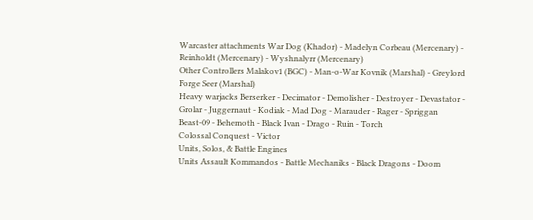Warcaster attachments War Dog (Khador) - Madelyn Corbeau (Mercenary) - Reinholdt (Mercenary) - Wyshnalyrr (Mercenary)
Other Controllers Malakov1 (BGC) - Man-o-War Kovnik (Marshal) - Greylord Forge Seer (Marshal)
Heavy warjacks Berserker - Decimator - Demolisher - Destroyer - Devastator - Grolar - Juggernaut - Kodiak - Mad Dog - Marauder - Rager - Spriggan
Beast-09 - Behemoth - Black Ivan - Drago - Ruin - Torch
Colossal Conquest - Victor
Units, Solos, & Battle Engines
Units Assault Kommandos - Battle Mechaniks - Black Dragons - Doom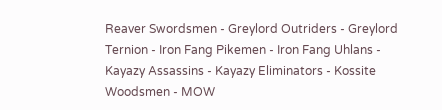Reaver Swordsmen - Greylord Outriders - Greylord Ternion - Iron Fang Pikemen - Iron Fang Uhlans - Kayazy Assassins - Kayazy Eliminators - Kossite Woodsmen - MOW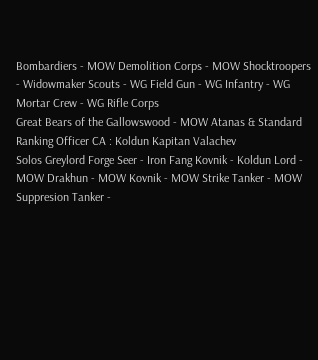Bombardiers - MOW Demolition Corps - MOW Shocktroopers - Widowmaker Scouts - WG Field Gun - WG Infantry - WG Mortar Crew - WG Rifle Corps
Great Bears of the Gallowswood - MOW Atanas & Standard
Ranking Officer CA : Koldun Kapitan Valachev
Solos Greylord Forge Seer - Iron Fang Kovnik - Koldun Lord - MOW Drakhun - MOW Kovnik - MOW Strike Tanker - MOW Suppresion Tanker -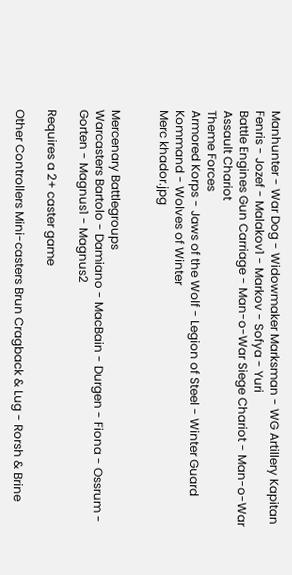Manhunter - War Dog - Widowmaker Marksman - WG Artillery Kapitan
Fenris - Jozef - Malakov1 - Markov - Sofya - Yuri
Battle Engines Gun Carriage - Man-o-War Siege Chariot - Man-o-War Assault Chariot
Theme Forces
Armored Korps - Jaws of the Wolf - Legion of Steel - Winter Guard Kommand - Wolves of Winter
Merc khador.jpg


Mercenary Battlegroups
Warcasters Bartolo - Damiano - MacBain - Durgen - Fiona - Ossrum - Gorten - Magnus1 - Magnus2

Requires a 2+ caster game

Other Controllers Mini-casters Brun Cragback & Lug - Rorsh & Brine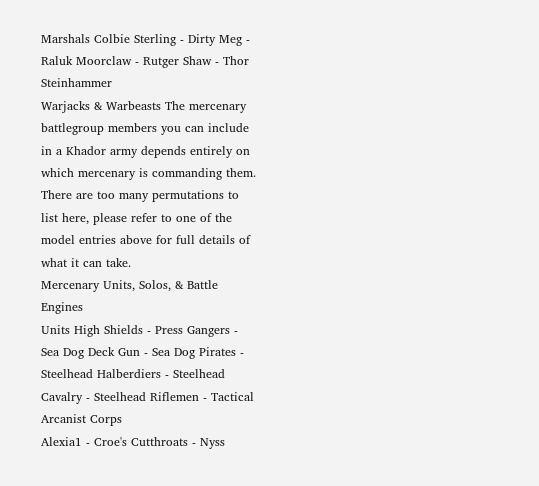Marshals Colbie Sterling - Dirty Meg - Raluk Moorclaw - Rutger Shaw - Thor Steinhammer
Warjacks & Warbeasts The mercenary battlegroup members you can include in a Khador army depends entirely on which mercenary is commanding them. There are too many permutations to list here, please refer to one of the model entries above for full details of what it can take.
Mercenary Units, Solos, & Battle Engines
Units High Shields - Press Gangers - Sea Dog Deck Gun - Sea Dog Pirates - Steelhead Halberdiers - Steelhead Cavalry - Steelhead Riflemen - Tactical Arcanist Corps
Alexia1 - Croe's Cutthroats - Nyss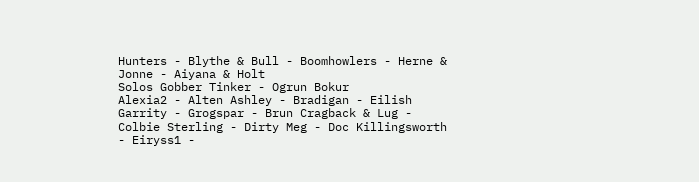Hunters - Blythe & Bull - Boomhowlers - Herne & Jonne - Aiyana & Holt
Solos Gobber Tinker - Ogrun Bokur
Alexia2 - Alten Ashley - Bradigan - Eilish Garrity - Grogspar - Brun Cragback & Lug - Colbie Sterling - Dirty Meg - Doc Killingsworth - Eiryss1 -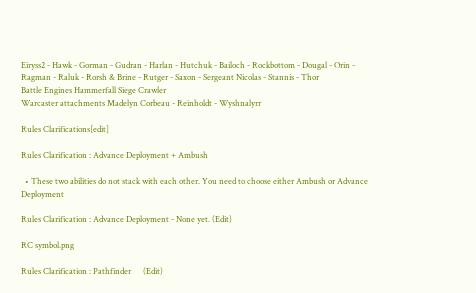Eiryss2 - Hawk - Gorman - Gudran - Harlan - Hutchuk - Bailoch - Rockbottom - Dougal - Orin - Ragman - Raluk - Rorsh & Brine - Rutger - Saxon - Sergeant Nicolas - Stannis - Thor
Battle Engines Hammerfall Siege Crawler
Warcaster attachments Madelyn Corbeau - Reinholdt - Wyshnalyrr

Rules Clarifications[edit]

Rules Clarification : Advance Deployment + Ambush

  • These two abilities do not stack with each other. You need to choose either Ambush or Advance Deployment

Rules Clarification : Advance Deployment - None yet. (Edit)

RC symbol.png

Rules Clarification : Pathfinder      (Edit)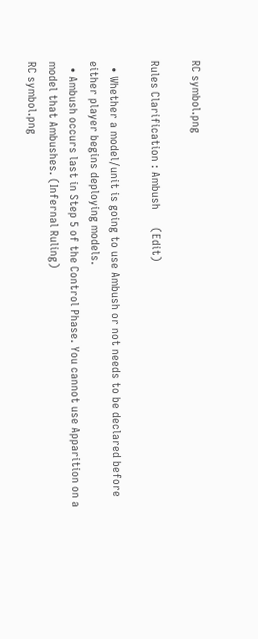RC symbol.png

Rules Clarification : Ambush      (Edit)

  • Whether a model/unit is going to use Ambush or not needs to be declared before either player begins deploying models.
  • Ambush occurs last in Step 5 of the Control Phase. You cannot use Apparition on a model that Ambushes. (Infernal Ruling)
RC symbol.png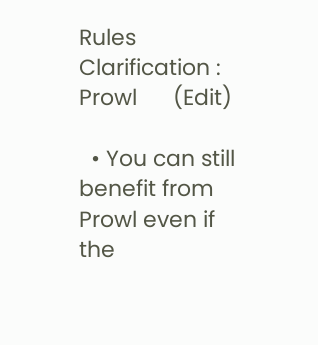Rules Clarification : Prowl      (Edit)

  • You can still benefit from Prowl even if the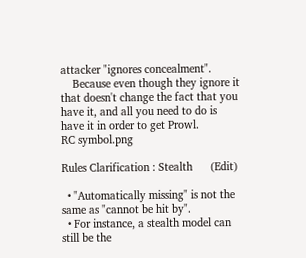attacker "ignores concealment".
    Because even though they ignore it that doesn't change the fact that you have it, and all you need to do is have it in order to get Prowl.
RC symbol.png

Rules Clarification : Stealth      (Edit)

  • "Automatically missing" is not the same as "cannot be hit by".
  • For instance, a stealth model can still be the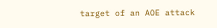target of an AOE attack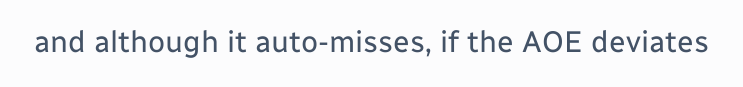and although it auto-misses, if the AOE deviates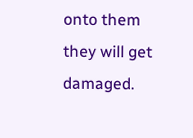onto them they will get damaged.